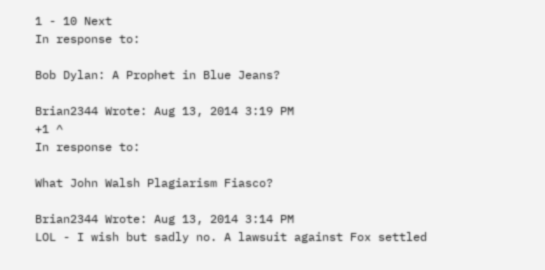1 - 10 Next
In response to:

Bob Dylan: A Prophet in Blue Jeans?

Brian2344 Wrote: Aug 13, 2014 3:19 PM
+1 ^
In response to:

What John Walsh Plagiarism Fiasco?

Brian2344 Wrote: Aug 13, 2014 3:14 PM
LOL - I wish but sadly no. A lawsuit against Fox settled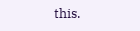this.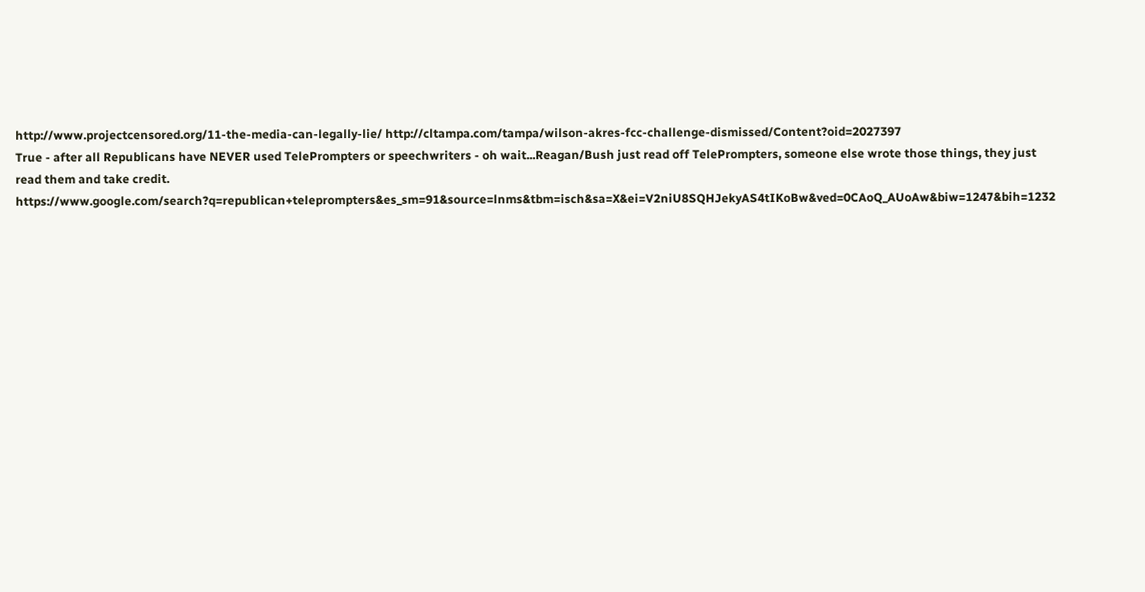http://www.projectcensored.org/11-the-media-can-legally-lie/ http://cltampa.com/tampa/wilson-akres-fcc-challenge-dismissed/Content?oid=2027397
True - after all Republicans have NEVER used TelePrompters or speechwriters - oh wait...Reagan/Bush just read off TelePrompters, someone else wrote those things, they just read them and take credit. https://www.google.com/search?q=republican+teleprompters&es_sm=91&source=lnms&tbm=isch&sa=X&ei=V2niU8SQHJekyAS4tIKoBw&ved=0CAoQ_AUoAw&biw=1247&bih=1232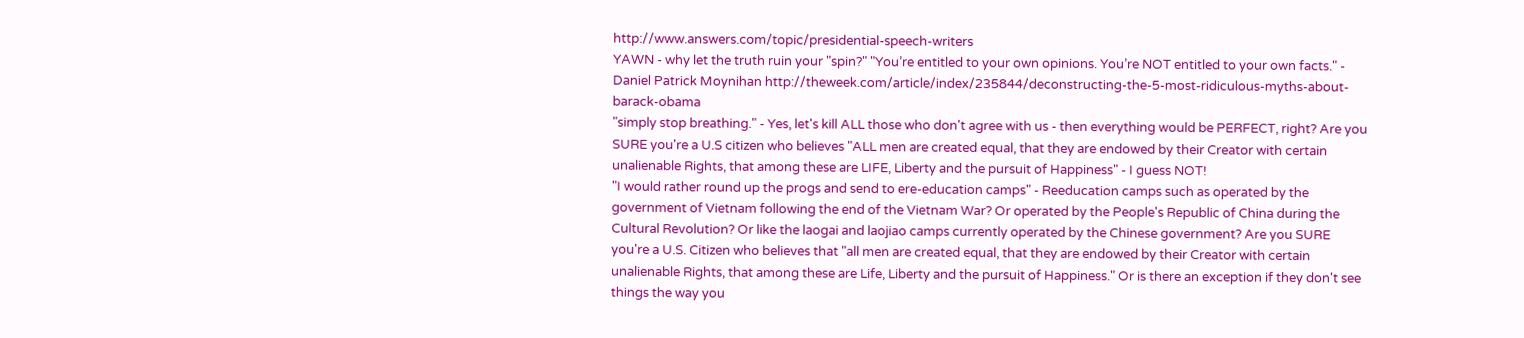http://www.answers.com/topic/presidential-speech-writers
YAWN - why let the truth ruin your "spin?" "You’re entitled to your own opinions. You’re NOT entitled to your own facts." - Daniel Patrick Moynihan http://theweek.com/article/index/235844/deconstructing-the-5-most-ridiculous-myths-about-barack-obama
"simply stop breathing." - Yes, let's kill ALL those who don't agree with us - then everything would be PERFECT, right? Are you SURE you're a U.S citizen who believes "ALL men are created equal, that they are endowed by their Creator with certain unalienable Rights, that among these are LIFE, Liberty and the pursuit of Happiness" - I guess NOT!
"I would rather round up the progs and send to ere-education camps" - Reeducation camps such as operated by the government of Vietnam following the end of the Vietnam War? Or operated by the People's Republic of China during the Cultural Revolution? Or like the laogai and laojiao camps currently operated by the Chinese government? Are you SURE you're a U.S. Citizen who believes that "all men are created equal, that they are endowed by their Creator with certain unalienable Rights, that among these are Life, Liberty and the pursuit of Happiness." Or is there an exception if they don't see things the way you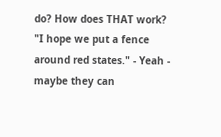do? How does THAT work?
"I hope we put a fence around red states." - Yeah - maybe they can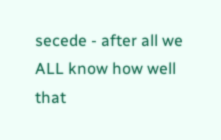secede - after all we ALL know how well that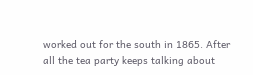worked out for the south in 1865. After all the tea party keeps talking about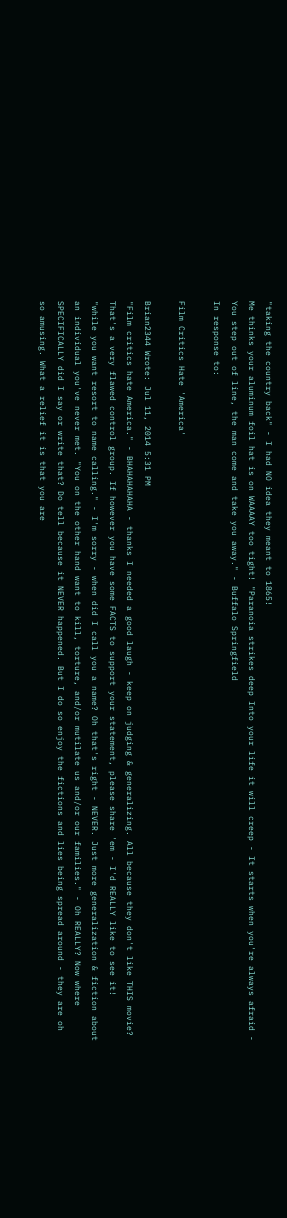"taking the country back" - I had NO idea they meant to 1865!
Me thinks your aluminum foil hat is on WAAAAY too tight! "Paranoia strikes deep Into your life it will creep - It starts when you're always afraid - You step out of line, the man come and take you away." - Buffalo Springfield
In response to:

Film Critics Hate 'America'

Brian2344 Wrote: Jul 11, 2014 5:31 PM
"Film critics hate America." - BHAHAHAHAHA - thanks I needed a good laugh - keep on judging & generalizing. All because they don't like THIS movie? That's a very flawed control group. If however you have some FACTS to support your statement, please share 'em - I'd REALLY like to see it!
"while you want resort to name calling." - I'm sorry - when did I call you a name? Oh that's right - NEVER. Just more generalization & fiction about an individual you've never met. "You on the other hand want to kill, torture, and/or mutilate us and/or our families." - Oh REALLY? Now where SPECIFICALLY did I say or write that? Do tell because it NEVER happened. But I do so enjoy the fictions and lies being spread around - they are oh so amusing. What a relief it is that you are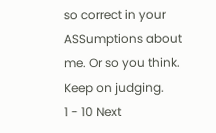so correct in your ASSumptions about me. Or so you think. Keep on judging.
1 - 10 Next